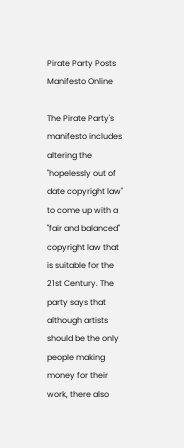Pirate Party Posts Manifesto Online

The Pirate Party's manifesto includes altering the "hopelessly out of date copyright law" to come up with a "fair and balanced" copyright law that is suitable for the 21st Century. The party says that although artists should be the only people making money for their work, there also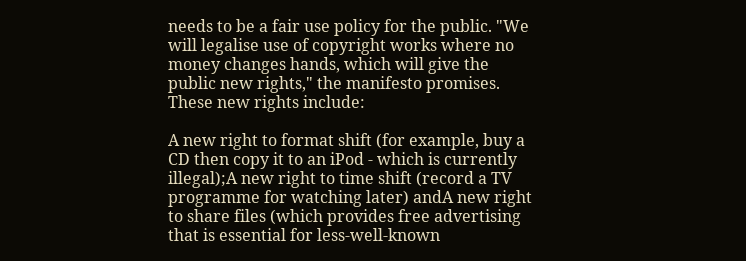needs to be a fair use policy for the public. "We will legalise use of copyright works where no money changes hands, which will give the public new rights," the manifesto promises. These new rights include:

A new right to format shift (for example, buy a CD then copy it to an iPod - which is currently illegal);A new right to time shift (record a TV programme for watching later) andA new right to share files (which provides free advertising that is essential for less-well-known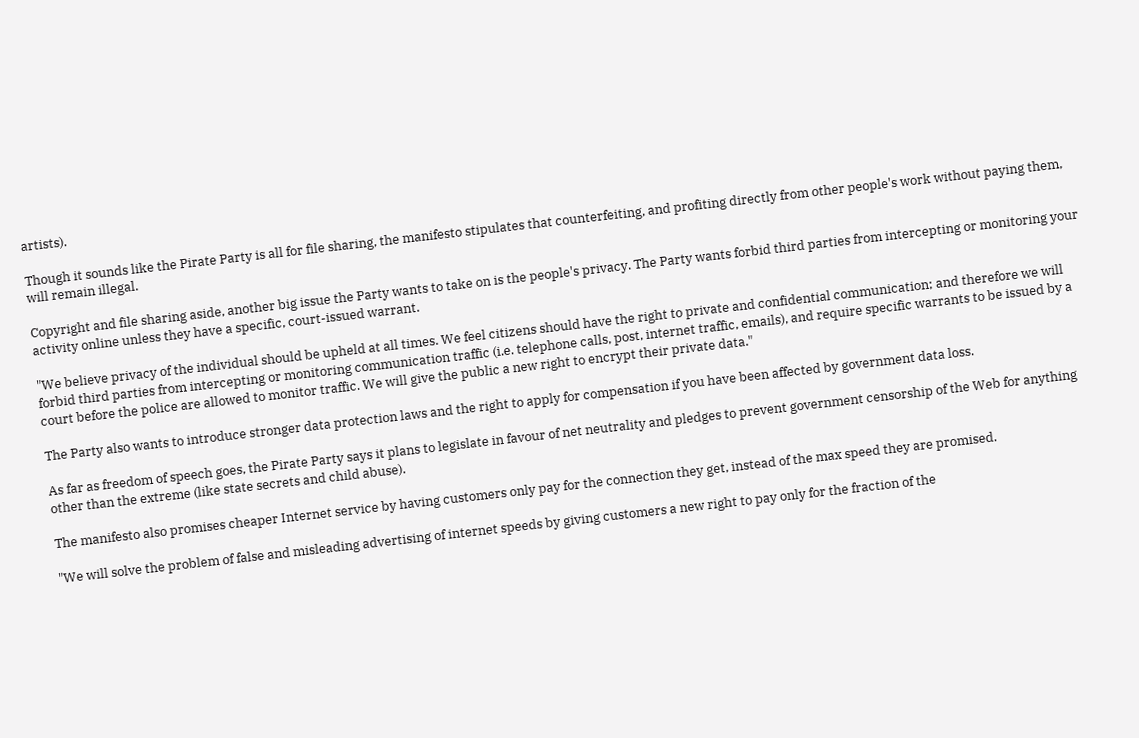artists).

Though it sounds like the Pirate Party is all for file sharing, the manifesto stipulates that counterfeiting, and profiting directly from other people's work without paying them, will remain illegal.

Copyright and file sharing aside, another big issue the Party wants to take on is the people's privacy. The Party wants forbid third parties from intercepting or monitoring your activity online unless they have a specific, court-issued warrant.

"We believe privacy of the individual should be upheld at all times. We feel citizens should have the right to private and confidential communication; and therefore we will forbid third parties from intercepting or monitoring communication traffic (i.e. telephone calls, post, internet traffic, emails), and require specific warrants to be issued by a court before the police are allowed to monitor traffic. We will give the public a new right to encrypt their private data."

The Party also wants to introduce stronger data protection laws and the right to apply for compensation if you have been affected by government data loss.

As far as freedom of speech goes, the Pirate Party says it plans to legislate in favour of net neutrality and pledges to prevent government censorship of the Web for anything other than the extreme (like state secrets and child abuse).

The manifesto also promises cheaper Internet service by having customers only pay for the connection they get, instead of the max speed they are promised.

"We will solve the problem of false and misleading advertising of internet speeds by giving customers a new right to pay only for the fraction of the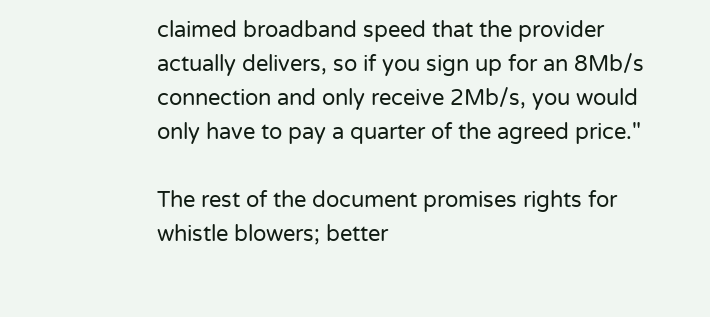claimed broadband speed that the provider actually delivers, so if you sign up for an 8Mb/s connection and only receive 2Mb/s, you would only have to pay a quarter of the agreed price."

The rest of the document promises rights for whistle blowers; better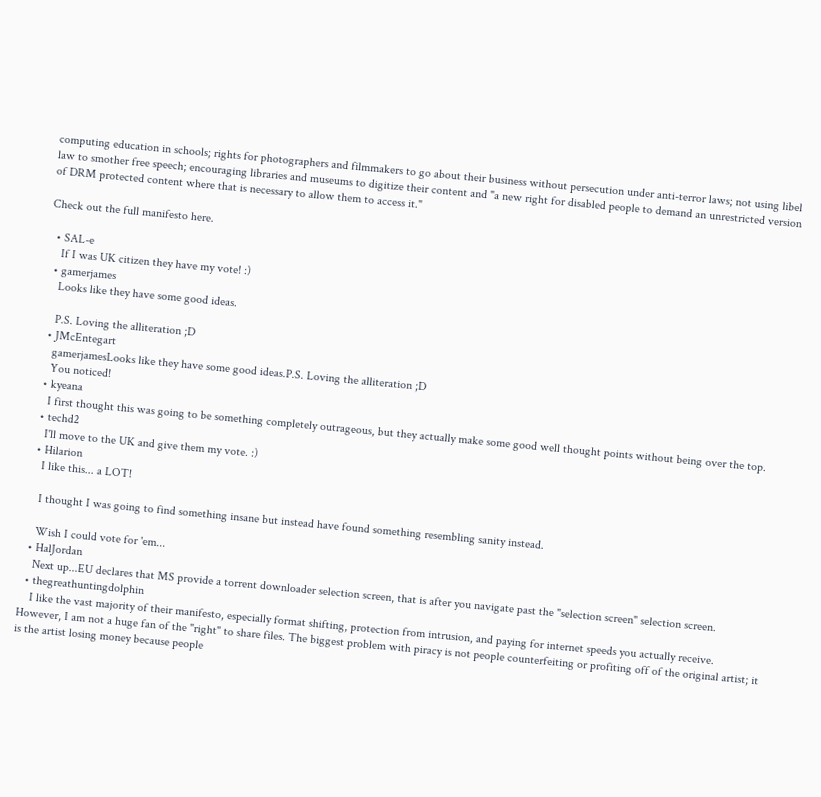computing education in schools; rights for photographers and filmmakers to go about their business without persecution under anti-terror laws; not using libel law to smother free speech; encouraging libraries and museums to digitize their content and "a new right for disabled people to demand an unrestricted version of DRM protected content where that is necessary to allow them to access it."

Check out the full manifesto here.

  • SAL-e
    If I was UK citizen they have my vote! :)
  • gamerjames
    Looks like they have some good ideas.

    P.S. Loving the alliteration ;D
  • JMcEntegart
    gamerjamesLooks like they have some good ideas.P.S. Loving the alliteration ;D
    You noticed!
  • kyeana
    I first thought this was going to be something completely outrageous, but they actually make some good well thought points without being over the top.
  • techd2
    I'll move to the UK and give them my vote. :)
  • Hilarion
    I like this... a LOT!

    I thought I was going to find something insane but instead have found something resembling sanity instead.

    Wish I could vote for 'em...
  • HalJordan
    Next up...EU declares that MS provide a torrent downloader selection screen, that is after you navigate past the "selection screen" selection screen.
  • thegreathuntingdolphin
    I like the vast majority of their manifesto, especially format shifting, protection from intrusion, and paying for internet speeds you actually receive. However, I am not a huge fan of the "right" to share files. The biggest problem with piracy is not people counterfeiting or profiting off of the original artist; it is the artist losing money because people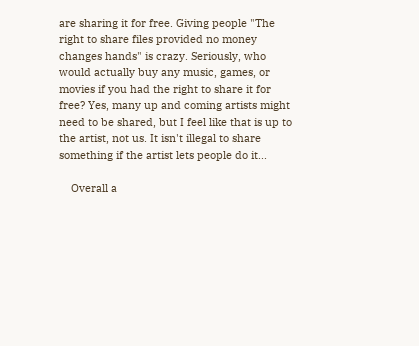are sharing it for free. Giving people "The right to share files provided no money changes hands" is crazy. Seriously, who would actually buy any music, games, or movies if you had the right to share it for free? Yes, many up and coming artists might need to be shared, but I feel like that is up to the artist, not us. It isn't illegal to share something if the artist lets people do it...

    Overall a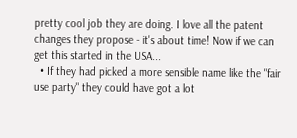pretty cool job they are doing. I love all the patent changes they propose - it's about time! Now if we can get this started in the USA...
  • If they had picked a more sensible name like the "fair use party" they could have got a lot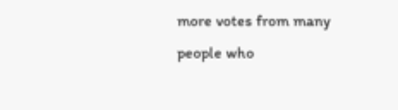more votes from many people who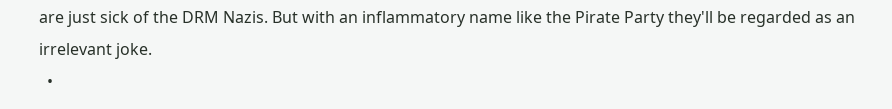are just sick of the DRM Nazis. But with an inflammatory name like the Pirate Party they'll be regarded as an irrelevant joke.
  •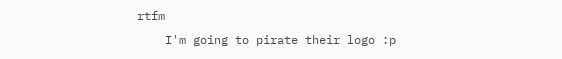rtfm
    I'm going to pirate their logo :p